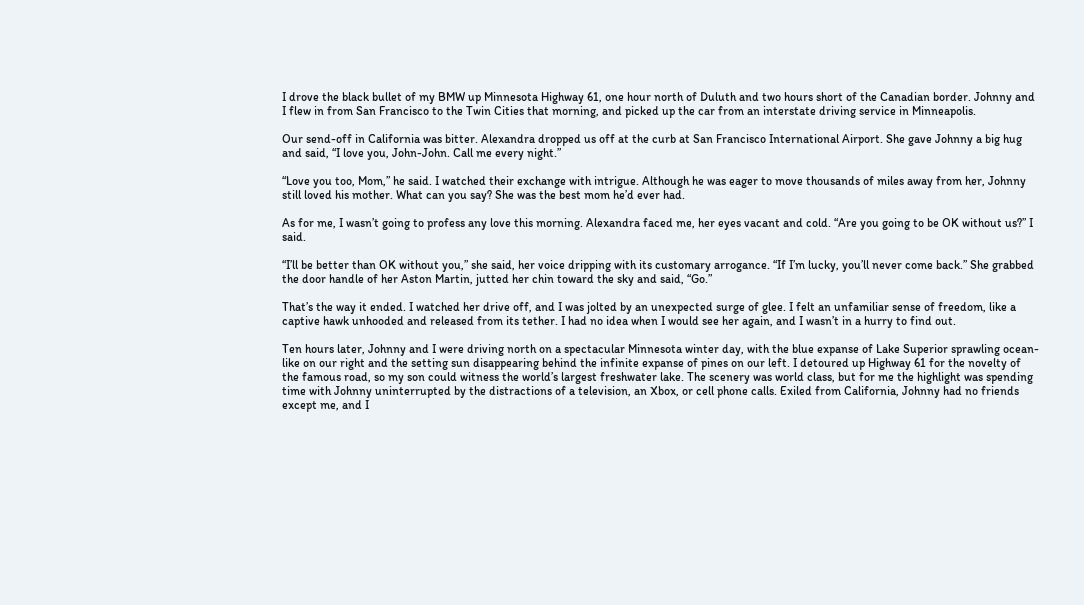I drove the black bullet of my BMW up Minnesota Highway 61, one hour north of Duluth and two hours short of the Canadian border. Johnny and I flew in from San Francisco to the Twin Cities that morning, and picked up the car from an interstate driving service in Minneapolis.

Our send-off in California was bitter. Alexandra dropped us off at the curb at San Francisco International Airport. She gave Johnny a big hug and said, “I love you, John-John. Call me every night.”

“Love you too, Mom,” he said. I watched their exchange with intrigue. Although he was eager to move thousands of miles away from her, Johnny still loved his mother. What can you say? She was the best mom he’d ever had.

As for me, I wasn’t going to profess any love this morning. Alexandra faced me, her eyes vacant and cold. “Are you going to be OK without us?” I said.

“I’ll be better than OK without you,” she said, her voice dripping with its customary arrogance. “If I’m lucky, you’ll never come back.” She grabbed the door handle of her Aston Martin, jutted her chin toward the sky and said, “Go.”

That’s the way it ended. I watched her drive off, and I was jolted by an unexpected surge of glee. I felt an unfamiliar sense of freedom, like a captive hawk unhooded and released from its tether. I had no idea when I would see her again, and I wasn’t in a hurry to find out.

Ten hours later, Johnny and I were driving north on a spectacular Minnesota winter day, with the blue expanse of Lake Superior sprawling ocean-like on our right and the setting sun disappearing behind the infinite expanse of pines on our left. I detoured up Highway 61 for the novelty of the famous road, so my son could witness the world’s largest freshwater lake. The scenery was world class, but for me the highlight was spending time with Johnny uninterrupted by the distractions of a television, an Xbox, or cell phone calls. Exiled from California, Johnny had no friends except me, and I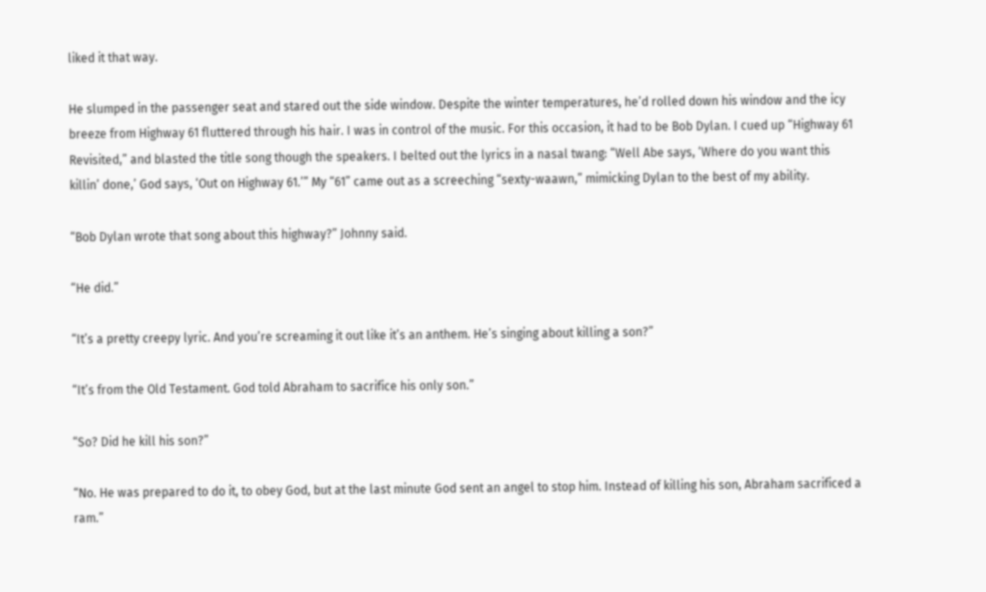liked it that way.

He slumped in the passenger seat and stared out the side window. Despite the winter temperatures, he’d rolled down his window and the icy breeze from Highway 61 fluttered through his hair. I was in control of the music. For this occasion, it had to be Bob Dylan. I cued up “Highway 61 Revisited,” and blasted the title song though the speakers. I belted out the lyrics in a nasal twang: “Well Abe says, ‘Where do you want this killin’ done,’ God says, ‘Out on Highway 61.’” My “61” came out as a screeching “sexty-waawn,” mimicking Dylan to the best of my ability.

“Bob Dylan wrote that song about this highway?” Johnny said.

“He did.”

“It’s a pretty creepy lyric. And you’re screaming it out like it’s an anthem. He’s singing about killing a son?”

“It’s from the Old Testament. God told Abraham to sacrifice his only son.”

“So? Did he kill his son?”

“No. He was prepared to do it, to obey God, but at the last minute God sent an angel to stop him. Instead of killing his son, Abraham sacrificed a ram.”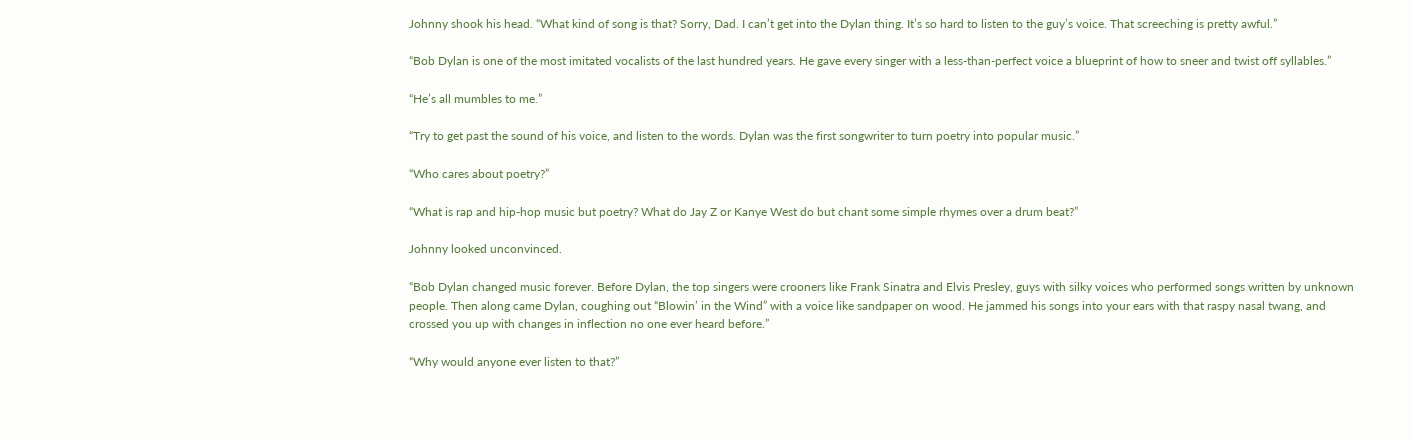Johnny shook his head. “What kind of song is that? Sorry, Dad. I can’t get into the Dylan thing. It’s so hard to listen to the guy’s voice. That screeching is pretty awful.”

“Bob Dylan is one of the most imitated vocalists of the last hundred years. He gave every singer with a less-than-perfect voice a blueprint of how to sneer and twist off syllables.”

“He’s all mumbles to me.”

“Try to get past the sound of his voice, and listen to the words. Dylan was the first songwriter to turn poetry into popular music.”

“Who cares about poetry?”

“What is rap and hip-hop music but poetry? What do Jay Z or Kanye West do but chant some simple rhymes over a drum beat?”

Johnny looked unconvinced.

“Bob Dylan changed music forever. Before Dylan, the top singers were crooners like Frank Sinatra and Elvis Presley, guys with silky voices who performed songs written by unknown people. Then along came Dylan, coughing out “Blowin’ in the Wind” with a voice like sandpaper on wood. He jammed his songs into your ears with that raspy nasal twang, and crossed you up with changes in inflection no one ever heard before.”

“Why would anyone ever listen to that?”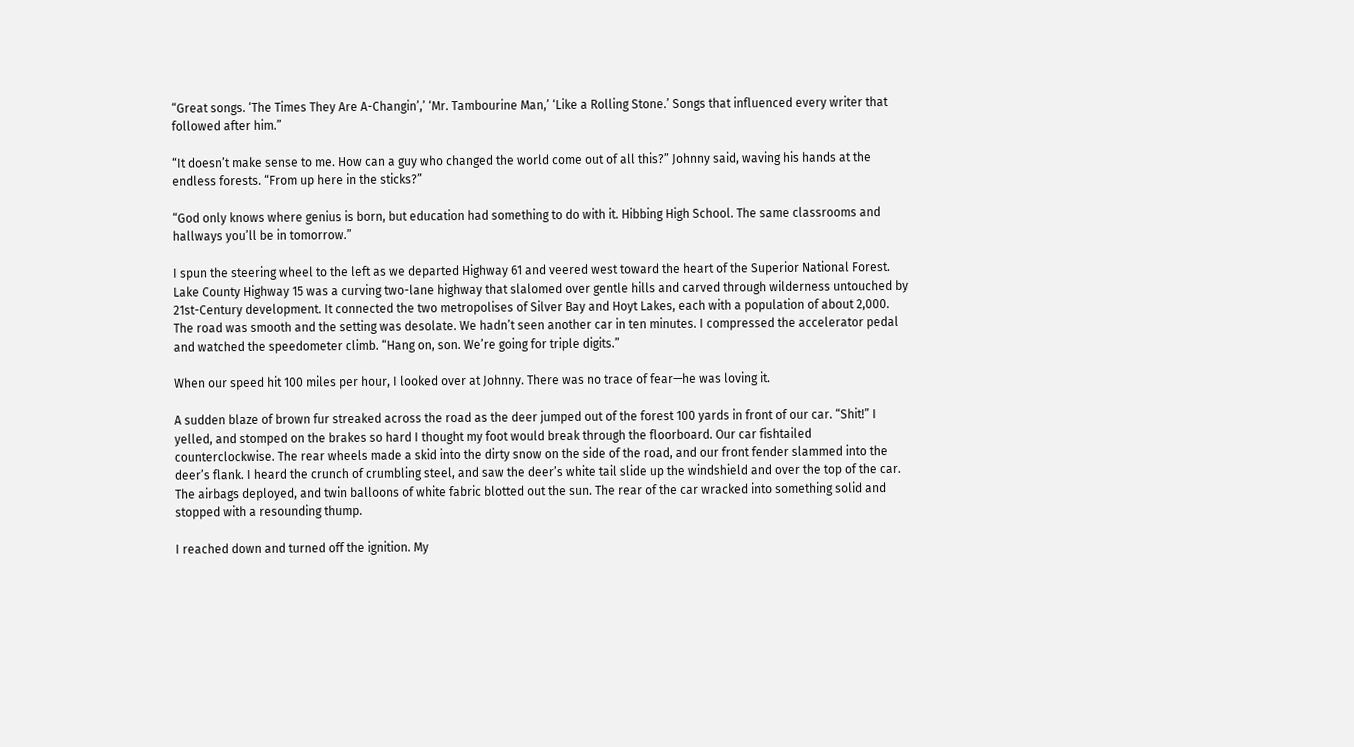“Great songs. ‘The Times They Are A-Changin’,’ ‘Mr. Tambourine Man,’ ‘Like a Rolling Stone.’ Songs that influenced every writer that followed after him.”

“It doesn’t make sense to me. How can a guy who changed the world come out of all this?” Johnny said, waving his hands at the endless forests. “From up here in the sticks?”

“God only knows where genius is born, but education had something to do with it. Hibbing High School. The same classrooms and hallways you’ll be in tomorrow.”

I spun the steering wheel to the left as we departed Highway 61 and veered west toward the heart of the Superior National Forest. Lake County Highway 15 was a curving two-lane highway that slalomed over gentle hills and carved through wilderness untouched by 21st-Century development. It connected the two metropolises of Silver Bay and Hoyt Lakes, each with a population of about 2,000. The road was smooth and the setting was desolate. We hadn’t seen another car in ten minutes. I compressed the accelerator pedal and watched the speedometer climb. “Hang on, son. We’re going for triple digits.”

When our speed hit 100 miles per hour, I looked over at Johnny. There was no trace of fear—he was loving it.

A sudden blaze of brown fur streaked across the road as the deer jumped out of the forest 100 yards in front of our car. “Shit!” I yelled, and stomped on the brakes so hard I thought my foot would break through the floorboard. Our car fishtailed counterclockwise. The rear wheels made a skid into the dirty snow on the side of the road, and our front fender slammed into the deer’s flank. I heard the crunch of crumbling steel, and saw the deer’s white tail slide up the windshield and over the top of the car. The airbags deployed, and twin balloons of white fabric blotted out the sun. The rear of the car wracked into something solid and stopped with a resounding thump.

I reached down and turned off the ignition. My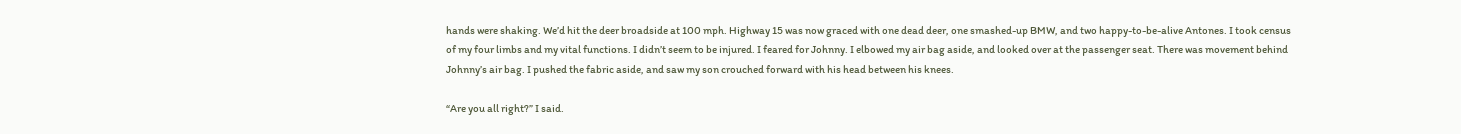hands were shaking. We’d hit the deer broadside at 100 mph. Highway 15 was now graced with one dead deer, one smashed-up BMW, and two happy-to-be-alive Antones. I took census of my four limbs and my vital functions. I didn’t seem to be injured. I feared for Johnny. I elbowed my air bag aside, and looked over at the passenger seat. There was movement behind Johnny’s air bag. I pushed the fabric aside, and saw my son crouched forward with his head between his knees.

“Are you all right?” I said.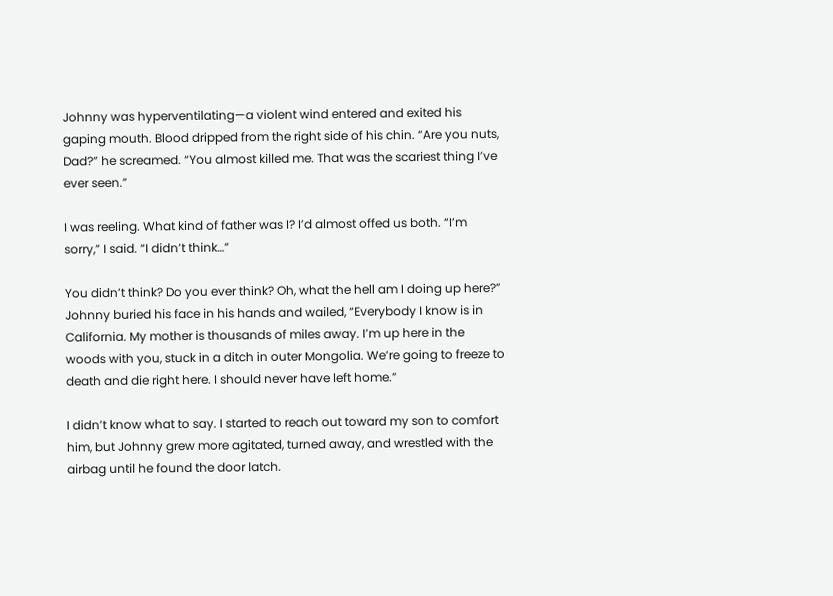Johnny was hyperventilating—a violent wind entered and exited his gaping mouth. Blood dripped from the right side of his chin. “Are you nuts, Dad?” he screamed. “You almost killed me. That was the scariest thing I’ve ever seen.”

I was reeling. What kind of father was I? I’d almost offed us both. “I’m sorry,” I said. “I didn’t think…”

You didn’t think? Do you ever think? Oh, what the hell am I doing up here?” Johnny buried his face in his hands and wailed, “Everybody I know is in California. My mother is thousands of miles away. I’m up here in the woods with you, stuck in a ditch in outer Mongolia. We’re going to freeze to death and die right here. I should never have left home.”

I didn’t know what to say. I started to reach out toward my son to comfort him, but Johnny grew more agitated, turned away, and wrestled with the airbag until he found the door latch.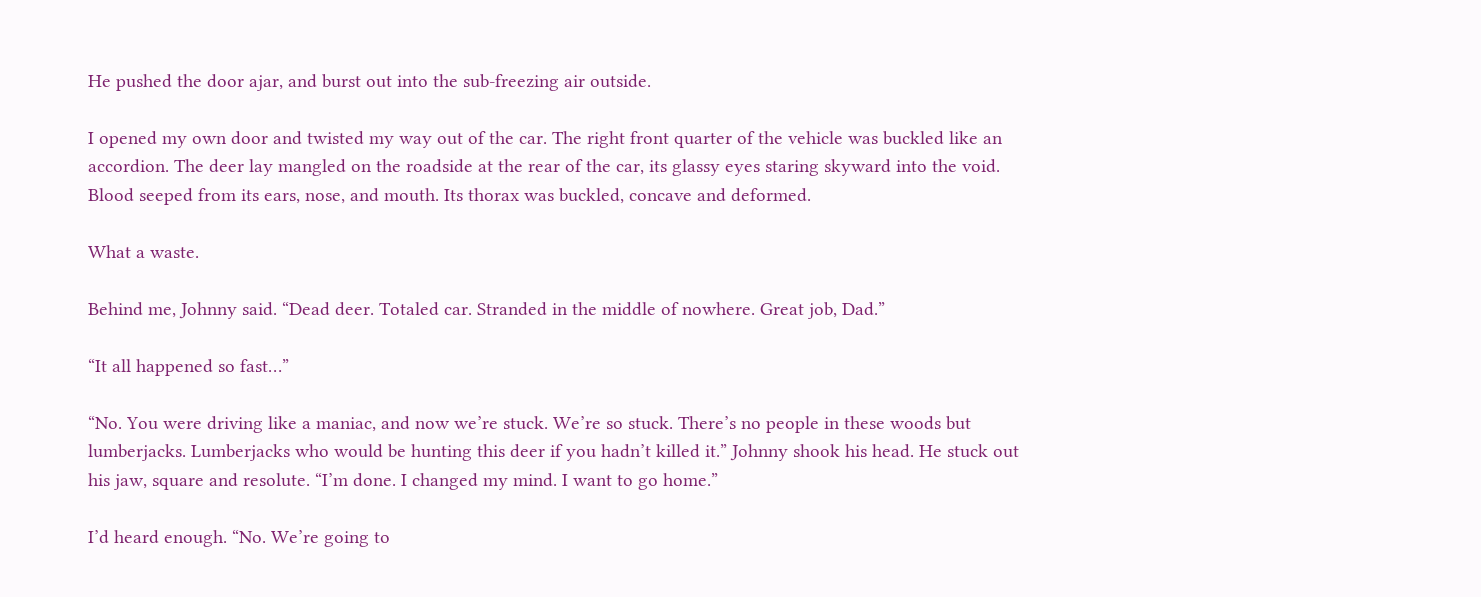He pushed the door ajar, and burst out into the sub-freezing air outside.

I opened my own door and twisted my way out of the car. The right front quarter of the vehicle was buckled like an accordion. The deer lay mangled on the roadside at the rear of the car, its glassy eyes staring skyward into the void. Blood seeped from its ears, nose, and mouth. Its thorax was buckled, concave and deformed.

What a waste.

Behind me, Johnny said. “Dead deer. Totaled car. Stranded in the middle of nowhere. Great job, Dad.”

“It all happened so fast…”

“No. You were driving like a maniac, and now we’re stuck. We’re so stuck. There’s no people in these woods but lumberjacks. Lumberjacks who would be hunting this deer if you hadn’t killed it.” Johnny shook his head. He stuck out his jaw, square and resolute. “I’m done. I changed my mind. I want to go home.”

I’d heard enough. “No. We’re going to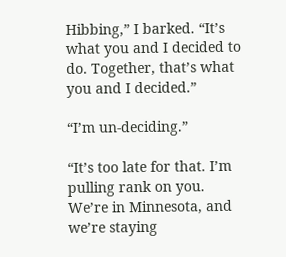Hibbing,” I barked. “It’s what you and I decided to do. Together, that’s what you and I decided.”

“I’m un-deciding.”

“It’s too late for that. I’m pulling rank on you. We’re in Minnesota, and we’re staying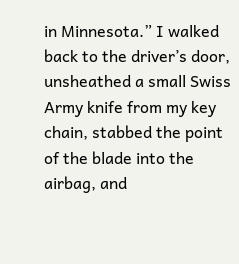in Minnesota.” I walked back to the driver’s door, unsheathed a small Swiss Army knife from my key chain, stabbed the point of the blade into the airbag, and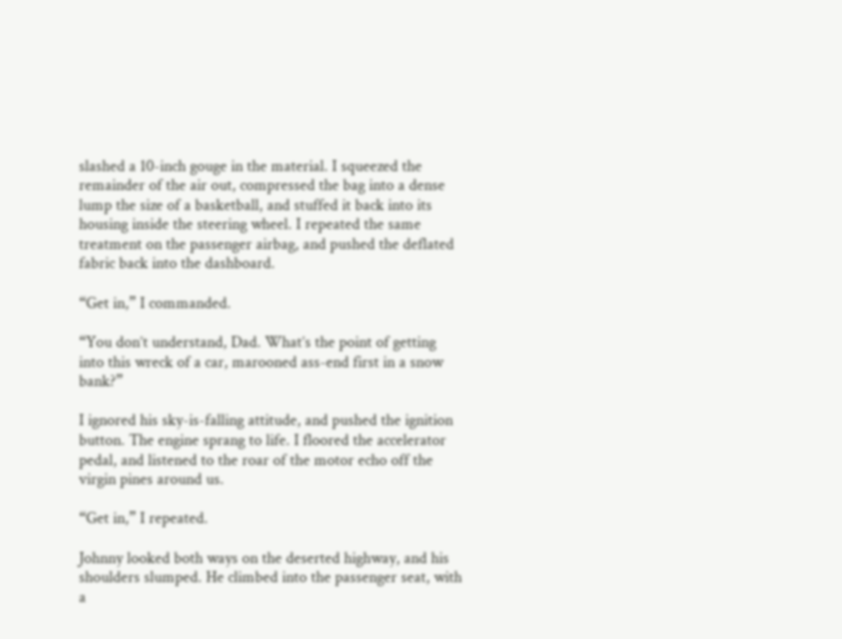slashed a 10-inch gouge in the material. I squeezed the remainder of the air out, compressed the bag into a dense lump the size of a basketball, and stuffed it back into its housing inside the steering wheel. I repeated the same treatment on the passenger airbag, and pushed the deflated fabric back into the dashboard.

“Get in,” I commanded.

“You don’t understand, Dad. What’s the point of getting into this wreck of a car, marooned ass-end first in a snow bank?”

I ignored his sky-is-falling attitude, and pushed the ignition button. The engine sprang to life. I floored the accelerator pedal, and listened to the roar of the motor echo off the virgin pines around us.

“Get in,” I repeated.

Johnny looked both ways on the deserted highway, and his shoulders slumped. He climbed into the passenger seat, with a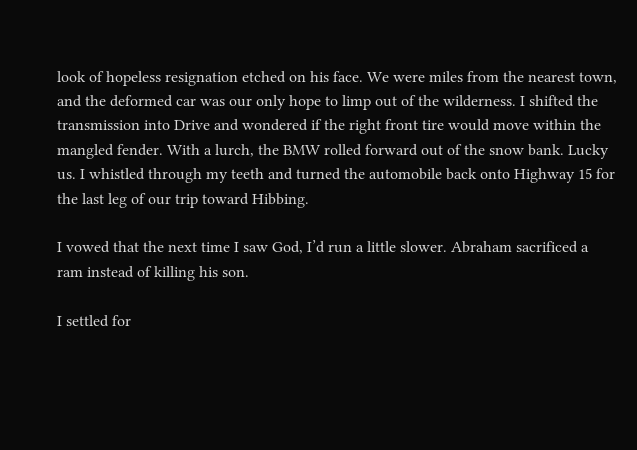look of hopeless resignation etched on his face. We were miles from the nearest town, and the deformed car was our only hope to limp out of the wilderness. I shifted the transmission into Drive and wondered if the right front tire would move within the mangled fender. With a lurch, the BMW rolled forward out of the snow bank. Lucky us. I whistled through my teeth and turned the automobile back onto Highway 15 for the last leg of our trip toward Hibbing.

I vowed that the next time I saw God, I’d run a little slower. Abraham sacrificed a ram instead of killing his son.

I settled for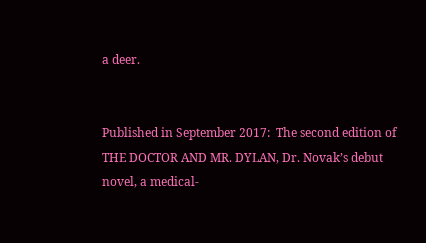a deer.


Published in September 2017:  The second edition of THE DOCTOR AND MR. DYLAN, Dr. Novak’s debut novel, a medical-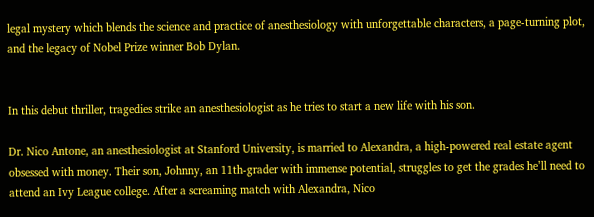legal mystery which blends the science and practice of anesthesiology with unforgettable characters, a page-turning plot, and the legacy of Nobel Prize winner Bob Dylan.


In this debut thriller, tragedies strike an anesthesiologist as he tries to start a new life with his son.

Dr. Nico Antone, an anesthesiologist at Stanford University, is married to Alexandra, a high-powered real estate agent obsessed with money. Their son, Johnny, an 11th-grader with immense potential, struggles to get the grades he’ll need to attend an Ivy League college. After a screaming match with Alexandra, Nico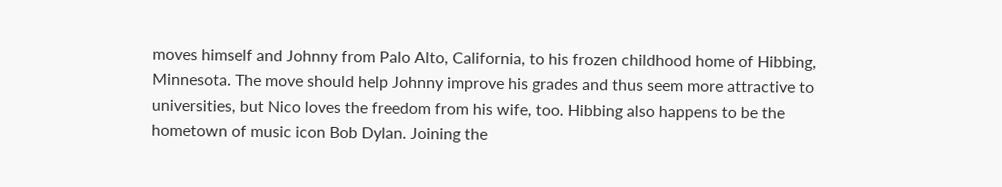moves himself and Johnny from Palo Alto, California, to his frozen childhood home of Hibbing, Minnesota. The move should help Johnny improve his grades and thus seem more attractive to universities, but Nico loves the freedom from his wife, too. Hibbing also happens to be the hometown of music icon Bob Dylan. Joining the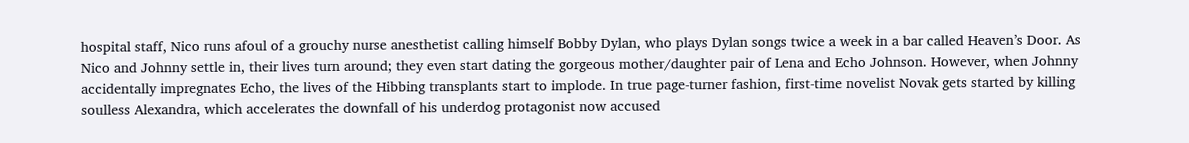hospital staff, Nico runs afoul of a grouchy nurse anesthetist calling himself Bobby Dylan, who plays Dylan songs twice a week in a bar called Heaven’s Door. As Nico and Johnny settle in, their lives turn around; they even start dating the gorgeous mother/daughter pair of Lena and Echo Johnson. However, when Johnny accidentally impregnates Echo, the lives of the Hibbing transplants start to implode. In true page-turner fashion, first-time novelist Novak gets started by killing soulless Alexandra, which accelerates the downfall of his underdog protagonist now accused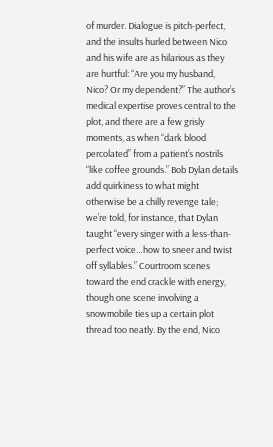of murder. Dialogue is pitch-perfect, and the insults hurled between Nico and his wife are as hilarious as they are hurtful: “Are you my husband, Nico? Or my dependent?” The author’s medical expertise proves central to the plot, and there are a few grisly moments, as when “dark blood percolated” from a patient’s nostrils “like coffee grounds.” Bob Dylan details add quirkiness to what might otherwise be a chilly revenge tale; we’re told, for instance, that Dylan taught “every singer with a less-than-perfect voice…how to sneer and twist off syllables.” Courtroom scenes toward the end crackle with energy, though one scene involving a snowmobile ties up a certain plot thread too neatly. By the end, Nico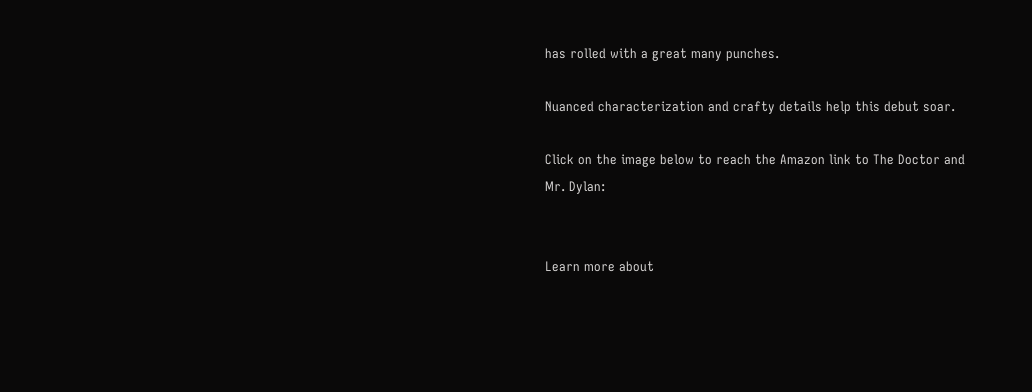has rolled with a great many punches.

Nuanced characterization and crafty details help this debut soar.

Click on the image below to reach the Amazon link to The Doctor and Mr. Dylan:


Learn more about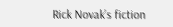Rick Novak’s fiction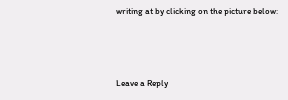writing at by clicking on the picture below:




Leave a Reply